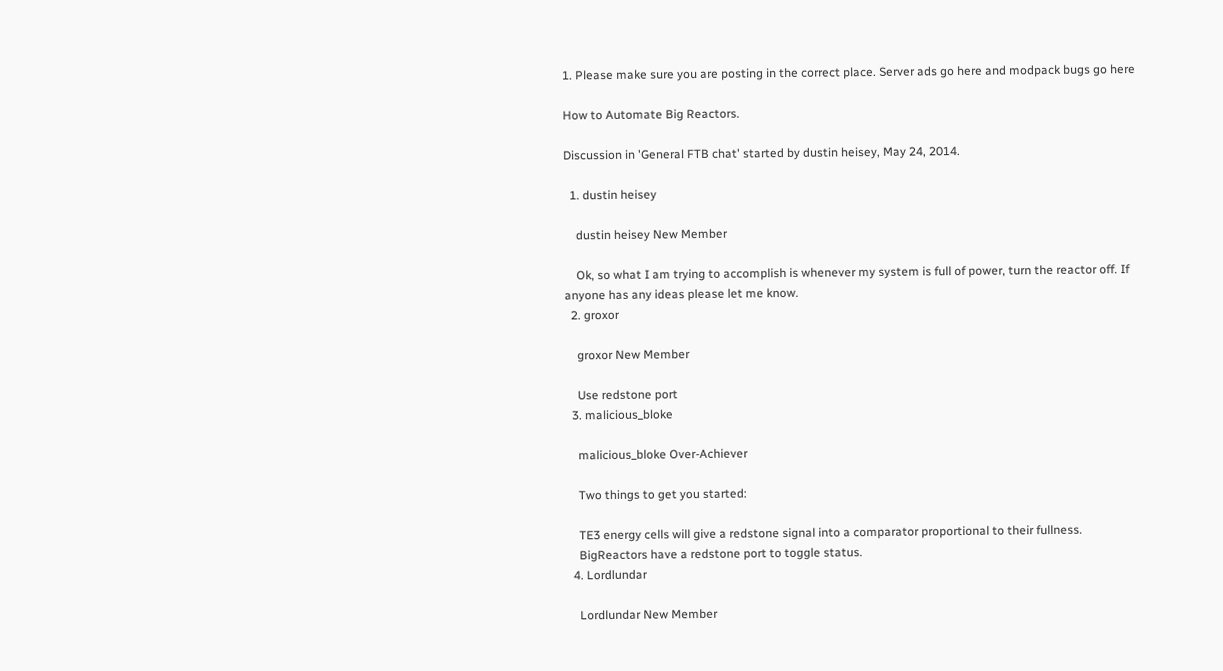1. Please make sure you are posting in the correct place. Server ads go here and modpack bugs go here

How to Automate Big Reactors.

Discussion in 'General FTB chat' started by dustin heisey, May 24, 2014.

  1. dustin heisey

    dustin heisey New Member

    Ok, so what I am trying to accomplish is whenever my system is full of power, turn the reactor off. If anyone has any ideas please let me know.
  2. groxor

    groxor New Member

    Use redstone port
  3. malicious_bloke

    malicious_bloke Over-Achiever

    Two things to get you started:

    TE3 energy cells will give a redstone signal into a comparator proportional to their fullness.
    BigReactors have a redstone port to toggle status.
  4. Lordlundar

    Lordlundar New Member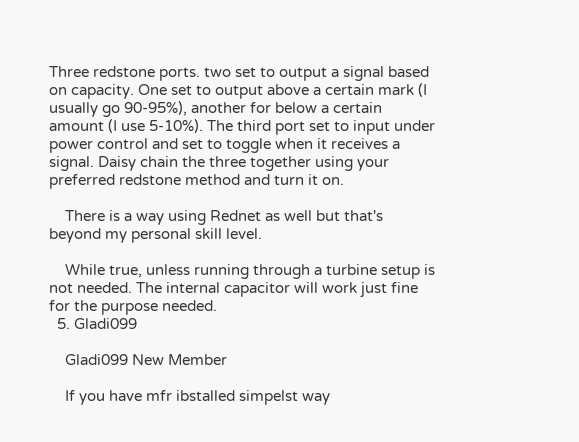Three redstone ports. two set to output a signal based on capacity. One set to output above a certain mark (I usually go 90-95%), another for below a certain amount (I use 5-10%). The third port set to input under power control and set to toggle when it receives a signal. Daisy chain the three together using your preferred redstone method and turn it on.

    There is a way using Rednet as well but that's beyond my personal skill level.

    While true, unless running through a turbine setup is not needed. The internal capacitor will work just fine for the purpose needed.
  5. Gladi099

    Gladi099 New Member

    If you have mfr ibstalled simpelst way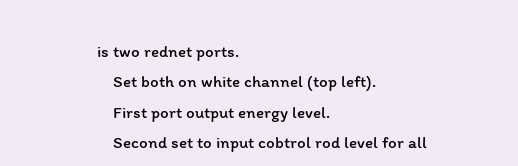is two rednet ports.
    Set both on white channel (top left).
    First port output energy level.
    Second set to input cobtrol rod level for all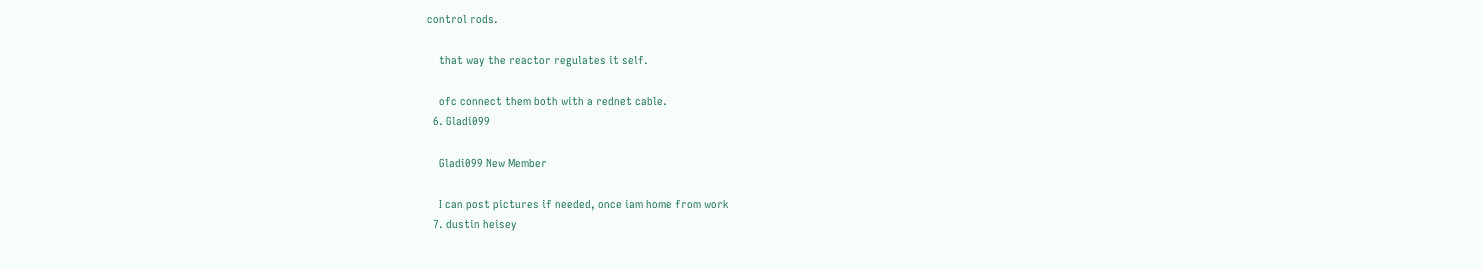control rods.

    that way the reactor regulates it self.

    ofc connect them both with a rednet cable.
  6. Gladi099

    Gladi099 New Member

    I can post pictures if needed, once iam home from work
  7. dustin heisey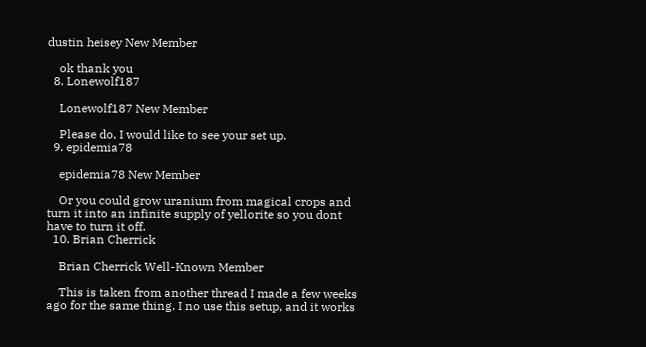dustin heisey New Member

    ok thank you
  8. Lonewolf187

    Lonewolf187 New Member

    Please do, I would like to see your set up.
  9. epidemia78

    epidemia78 New Member

    Or you could grow uranium from magical crops and turn it into an infinite supply of yellorite so you dont have to turn it off.
  10. Brian Cherrick

    Brian Cherrick Well-Known Member

    This is taken from another thread I made a few weeks ago for the same thing. I no use this setup, and it works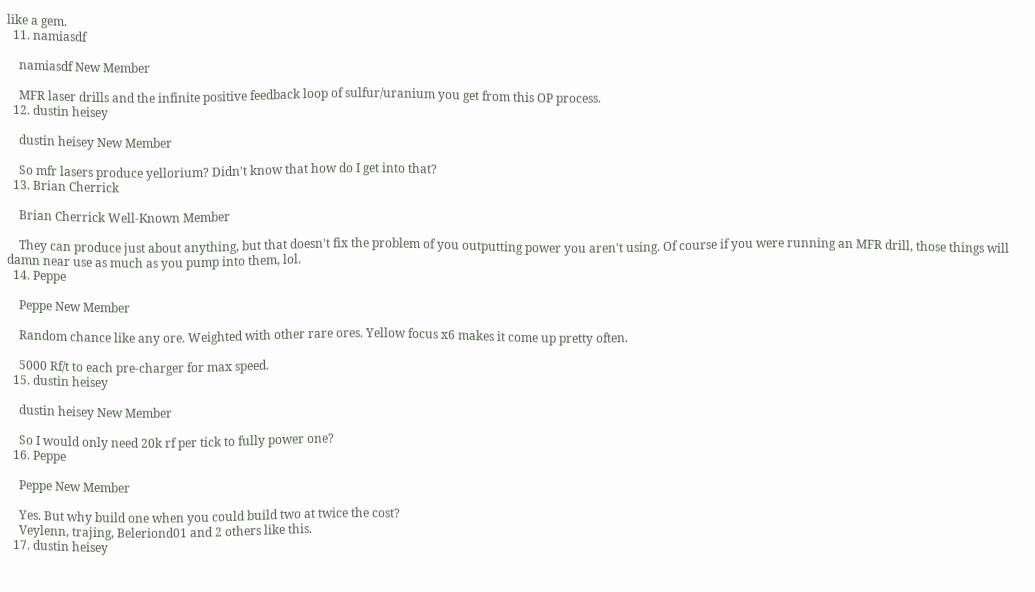like a gem.
  11. namiasdf

    namiasdf New Member

    MFR laser drills and the infinite positive feedback loop of sulfur/uranium you get from this OP process.
  12. dustin heisey

    dustin heisey New Member

    So mfr lasers produce yellorium? Didn't know that how do I get into that?
  13. Brian Cherrick

    Brian Cherrick Well-Known Member

    They can produce just about anything, but that doesn't fix the problem of you outputting power you aren't using. Of course if you were running an MFR drill, those things will damn near use as much as you pump into them, lol.
  14. Peppe

    Peppe New Member

    Random chance like any ore. Weighted with other rare ores. Yellow focus x6 makes it come up pretty often.

    5000 Rf/t to each pre-charger for max speed.
  15. dustin heisey

    dustin heisey New Member

    So I would only need 20k rf per tick to fully power one?
  16. Peppe

    Peppe New Member

    Yes. But why build one when you could build two at twice the cost?
    Veylenn, trajing, Beleriond01 and 2 others like this.
  17. dustin heisey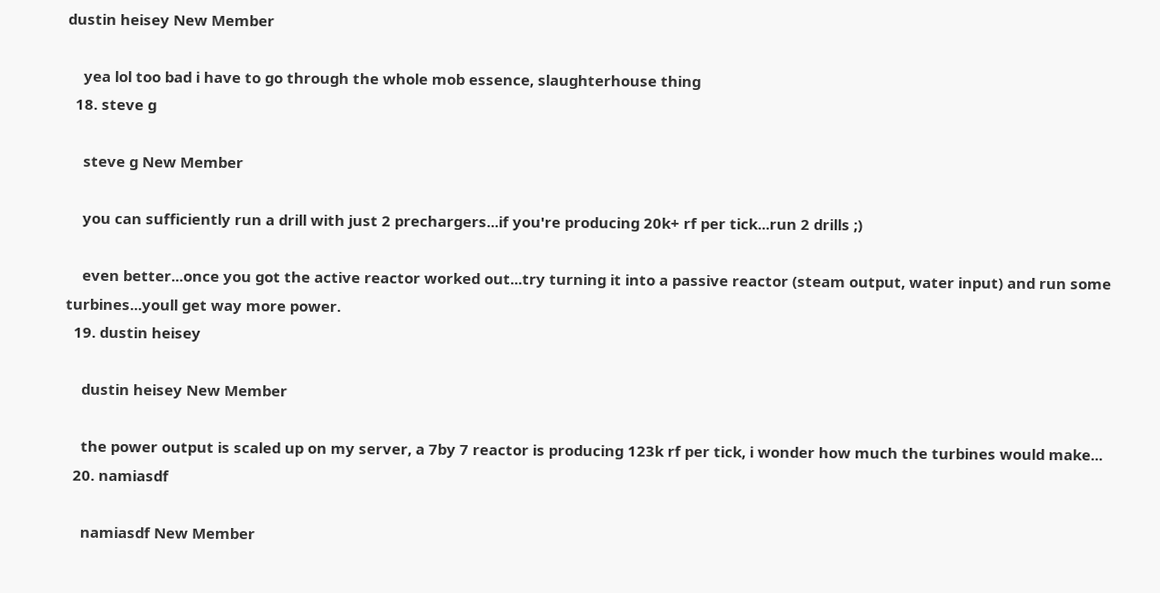dustin heisey New Member

    yea lol too bad i have to go through the whole mob essence, slaughterhouse thing
  18. steve g

    steve g New Member

    you can sufficiently run a drill with just 2 prechargers...if you're producing 20k+ rf per tick...run 2 drills ;)

    even better...once you got the active reactor worked out...try turning it into a passive reactor (steam output, water input) and run some turbines...youll get way more power.
  19. dustin heisey

    dustin heisey New Member

    the power output is scaled up on my server, a 7by 7 reactor is producing 123k rf per tick, i wonder how much the turbines would make...
  20. namiasdf

    namiasdf New Member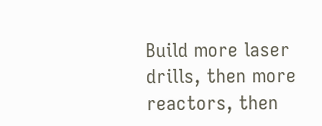Build more laser drills, then more reactors, then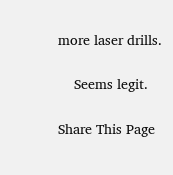more laser drills.

    Seems legit.

Share This Page